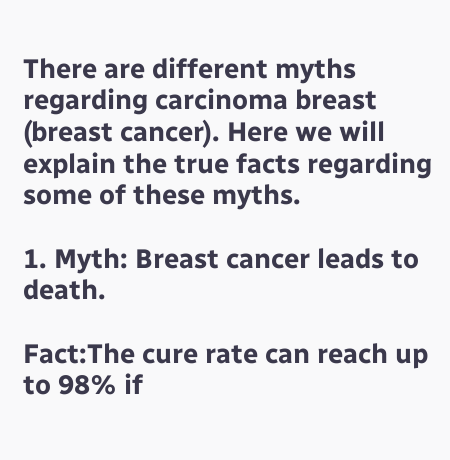There are different myths regarding carcinoma breast (breast cancer). Here we will explain the true facts regarding some of these myths.

1. Myth: Breast cancer leads to death.

Fact:The cure rate can reach up to 98% if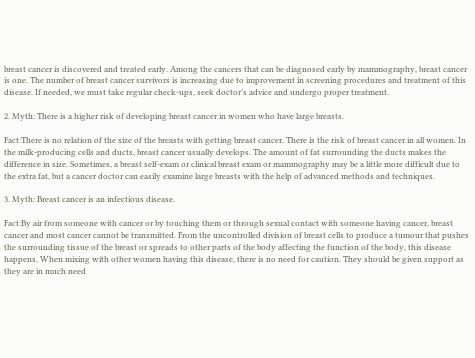breast cancer is discovered and treated early. Among the cancers that can be diagnosed early by mammography, breast cancer is one. The number of breast cancer survivors is increasing due to improvement in screening procedures and treatment of this disease. If needed, we must take regular check-ups, seek doctor’s advice and undergo proper treatment.

2. Myth: There is a higher risk of developing breast cancer in women who have large breasts.

Fact:There is no relation of the size of the breasts with getting breast cancer. There is the risk of breast cancer in all women. In the milk-producing cells and ducts, breast cancer usually develops. The amount of fat surrounding the ducts makes the difference in size. Sometimes, a breast self-exam or clinical breast exam or mammography may be a little more difficult due to the extra fat, but a cancer doctor can easily examine large breasts with the help of advanced methods and techniques.

3. Myth: Breast cancer is an infectious disease.

Fact:By air from someone with cancer or by touching them or through sexual contact with someone having cancer, breast cancer and most cancer cannot be transmitted. From the uncontrolled division of breast cells to produce a tumour that pushes the surrounding tissue of the breast or spreads to other parts of the body affecting the function of the body, this disease happens. When mixing with other women having this disease, there is no need for caution. They should be given support as they are in much need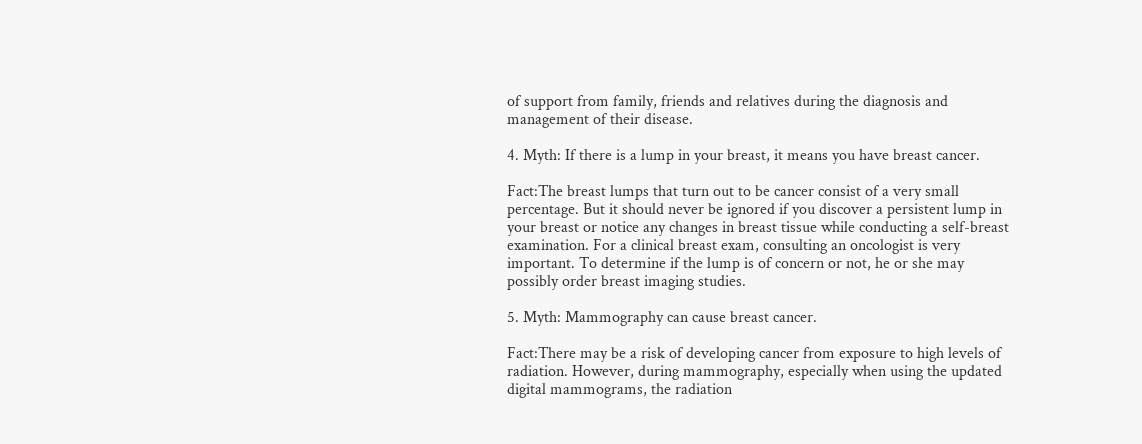of support from family, friends and relatives during the diagnosis and management of their disease.

4. Myth: If there is a lump in your breast, it means you have breast cancer.

Fact:The breast lumps that turn out to be cancer consist of a very small percentage. But it should never be ignored if you discover a persistent lump in your breast or notice any changes in breast tissue while conducting a self-breast examination. For a clinical breast exam, consulting an oncologist is very important. To determine if the lump is of concern or not, he or she may possibly order breast imaging studies.

5. Myth: Mammography can cause breast cancer.

Fact:There may be a risk of developing cancer from exposure to high levels of radiation. However, during mammography, especially when using the updated digital mammograms, the radiation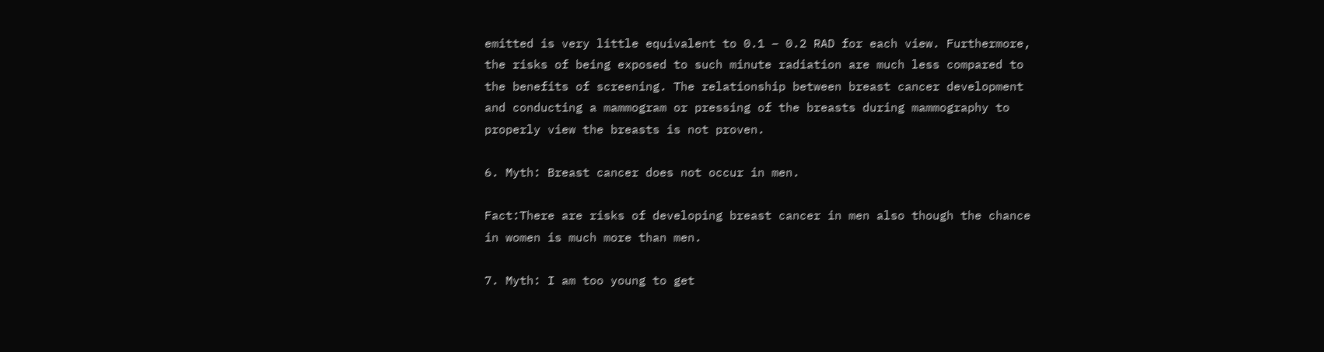emitted is very little equivalent to 0.1 – 0.2 RAD for each view. Furthermore, the risks of being exposed to such minute radiation are much less compared to the benefits of screening. The relationship between breast cancer development and conducting a mammogram or pressing of the breasts during mammography to properly view the breasts is not proven.

6. Myth: Breast cancer does not occur in men.

Fact:There are risks of developing breast cancer in men also though the chance in women is much more than men.

7. Myth: I am too young to get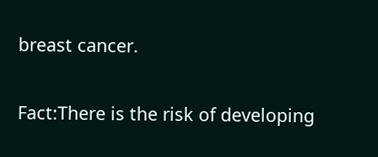breast cancer.

Fact:There is the risk of developing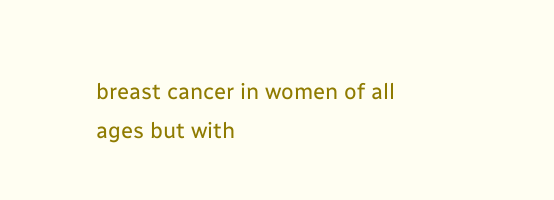breast cancer in women of all ages but with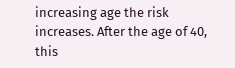increasing age the risk increases. After the age of 40, this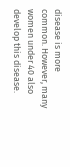disease is more common. However, many women under 40 also develop this disease.